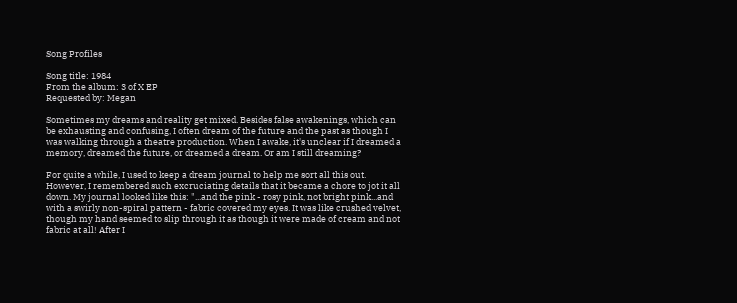Song Profiles

Song title: 1984
From the album: 3 of X EP
Requested by: Megan

Sometimes my dreams and reality get mixed. Besides false awakenings, which can be exhausting and confusing, I often dream of the future and the past as though I was walking through a theatre production. When I awake, it's unclear if I dreamed a memory, dreamed the future, or dreamed a dream. Or am I still dreaming?

For quite a while, I used to keep a dream journal to help me sort all this out. However, I remembered such excruciating details that it became a chore to jot it all down. My journal looked like this: "...and the pink - rosy pink, not bright pink...and with a swirly non-spiral pattern - fabric covered my eyes. It was like crushed velvet, though my hand seemed to slip through it as though it were made of cream and not fabric at all! After I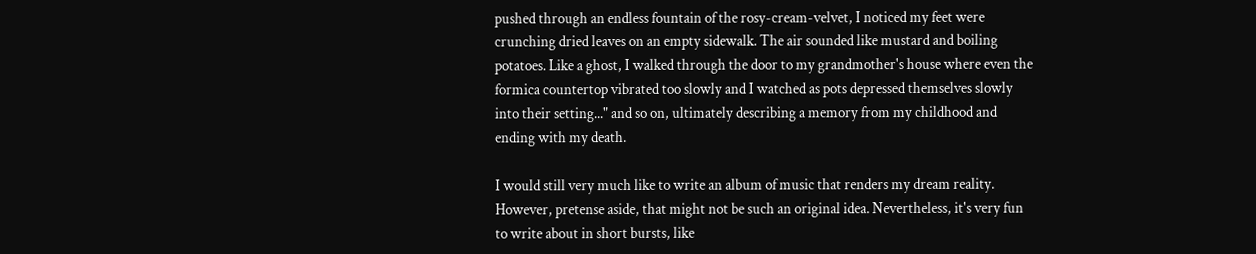pushed through an endless fountain of the rosy-cream-velvet, I noticed my feet were crunching dried leaves on an empty sidewalk. The air sounded like mustard and boiling potatoes. Like a ghost, I walked through the door to my grandmother's house where even the formica countertop vibrated too slowly and I watched as pots depressed themselves slowly into their setting..." and so on, ultimately describing a memory from my childhood and ending with my death.

I would still very much like to write an album of music that renders my dream reality. However, pretense aside, that might not be such an original idea. Nevertheless, it's very fun to write about in short bursts, like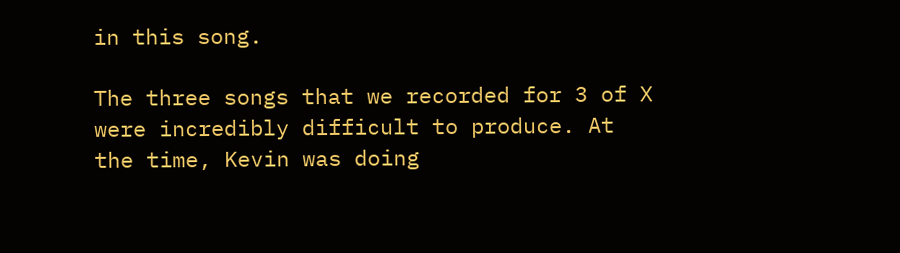in this song.

The three songs that we recorded for 3 of X were incredibly difficult to produce. At the time, Kevin was doing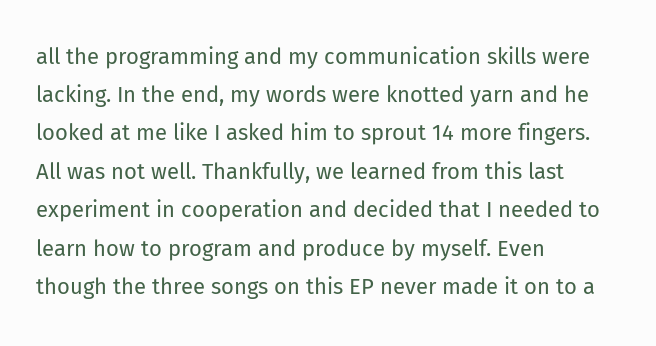all the programming and my communication skills were lacking. In the end, my words were knotted yarn and he looked at me like I asked him to sprout 14 more fingers. All was not well. Thankfully, we learned from this last experiment in cooperation and decided that I needed to learn how to program and produce by myself. Even though the three songs on this EP never made it on to a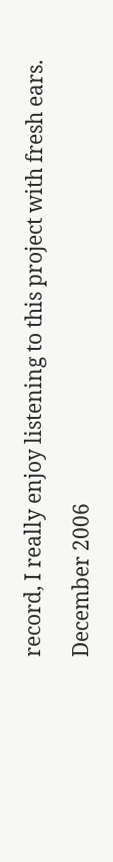record, I really enjoy listening to this project with fresh ears.

December 2006